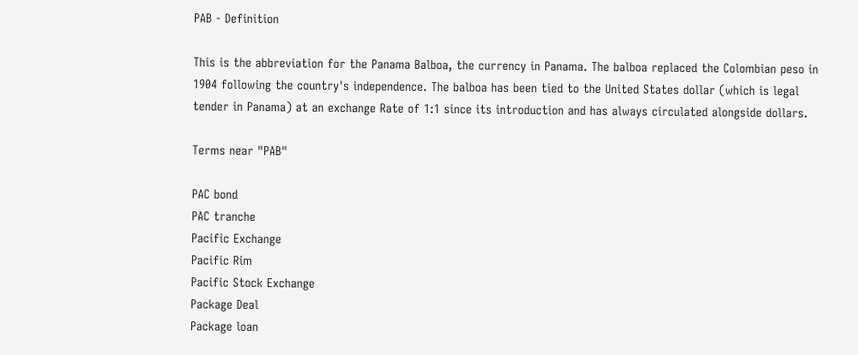PAB - Definition

This is the abbreviation for the Panama Balboa, the currency in Panama. The balboa replaced the Colombian peso in 1904 following the country's independence. The balboa has been tied to the United States dollar (which is legal tender in Panama) at an exchange Rate of 1:1 since its introduction and has always circulated alongside dollars.

Terms near "PAB"

PAC bond
PAC tranche
Pacific Exchange
Pacific Rim
Pacific Stock Exchange
Package Deal
Package loan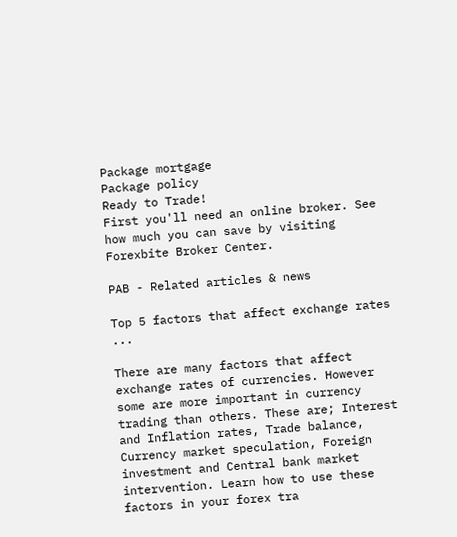Package mortgage
Package policy
Ready to Trade!
First you'll need an online broker. See how much you can save by visiting Forexbite Broker Center.

PAB - Related articles & news

Top 5 factors that affect exchange rates ...

There are many factors that affect exchange rates of currencies. However some are more important in currency trading than others. These are; Interest and Inflation rates, Trade balance, Currency market speculation, Foreign investment and Central bank market intervention. Learn how to use these factors in your forex tra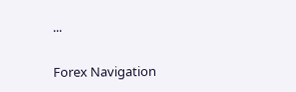...

Forex Navigation